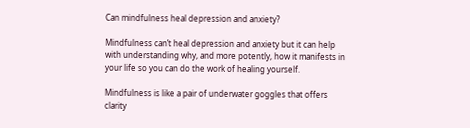Can mindfulness heal depression and anxiety?

Mindfulness can’t heal depression and anxiety but it can help with understanding why, and more potently, how it manifests in your life so you can do the work of healing yourself.

Mindfulness is like a pair of underwater goggles that offers clarity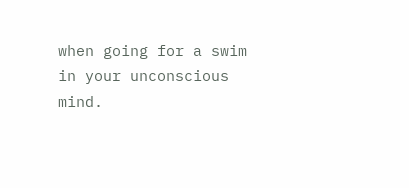when going for a swim in your unconscious mind.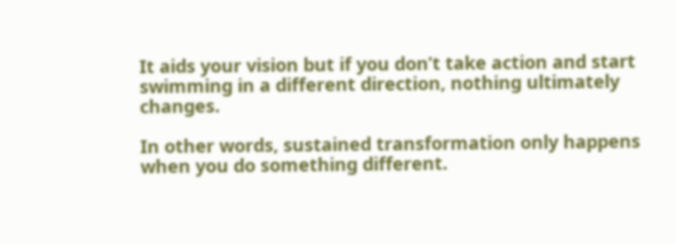It aids your vision but if you don’t take action and start swimming in a different direction, nothing ultimately changes.

In other words, sustained transformation only happens when you do something different.